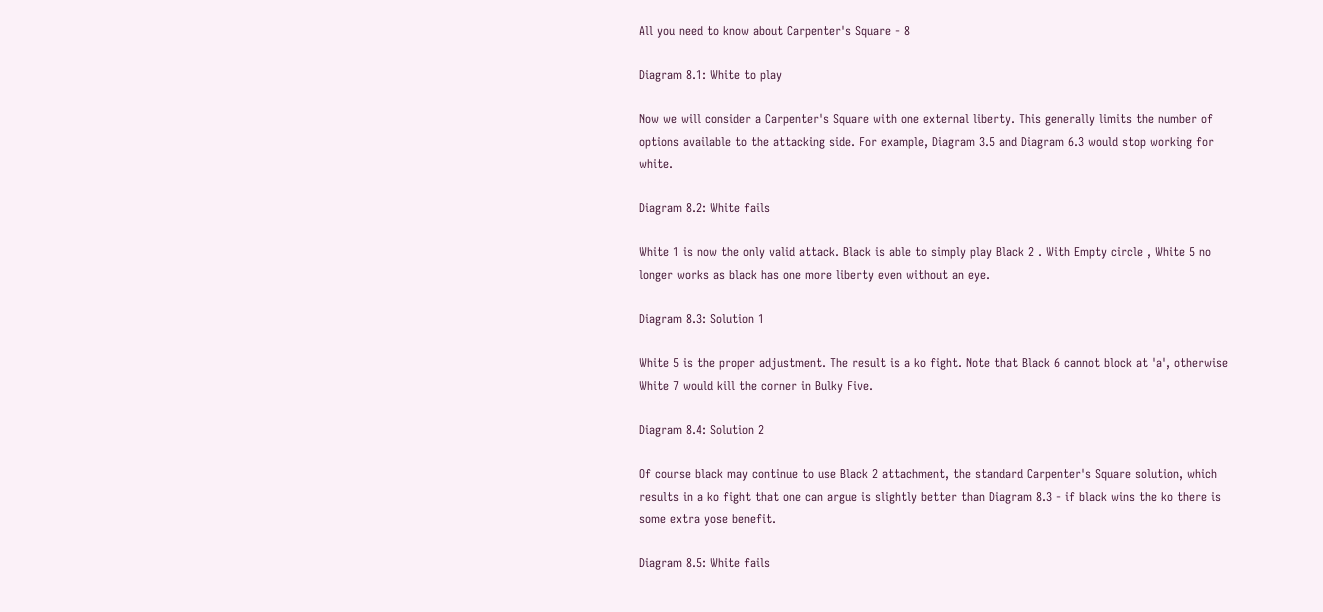All you need to know about Carpenter's Square - 8

Diagram 8.1: White to play

Now we will consider a Carpenter's Square with one external liberty. This generally limits the number of options available to the attacking side. For example, Diagram 3.5 and Diagram 6.3 would stop working for white.

Diagram 8.2: White fails

White 1 is now the only valid attack. Black is able to simply play Black 2 . With Empty circle , White 5 no longer works as black has one more liberty even without an eye.

Diagram 8.3: Solution 1

White 5 is the proper adjustment. The result is a ko fight. Note that Black 6 cannot block at 'a', otherwise White 7 would kill the corner in Bulky Five.

Diagram 8.4: Solution 2

Of course black may continue to use Black 2 attachment, the standard Carpenter's Square solution, which results in a ko fight that one can argue is slightly better than Diagram 8.3 - if black wins the ko there is some extra yose benefit.

Diagram 8.5: White fails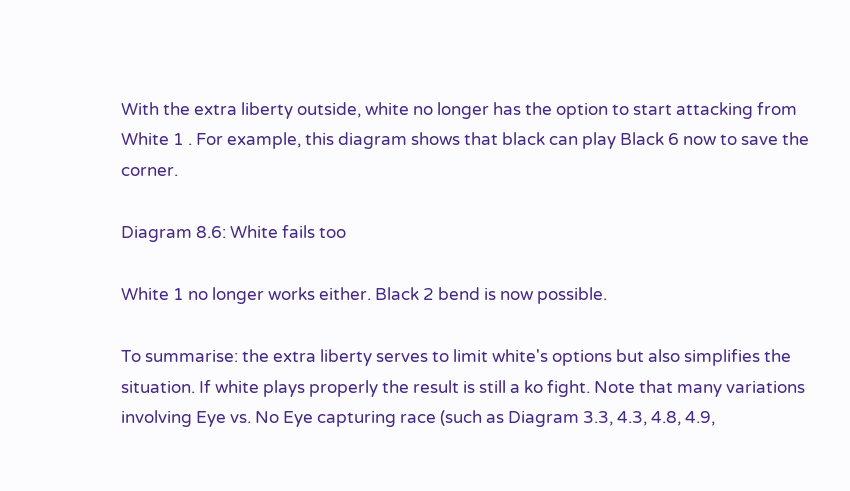With the extra liberty outside, white no longer has the option to start attacking from White 1 . For example, this diagram shows that black can play Black 6 now to save the corner.

Diagram 8.6: White fails too

White 1 no longer works either. Black 2 bend is now possible.

To summarise: the extra liberty serves to limit white's options but also simplifies the situation. If white plays properly the result is still a ko fight. Note that many variations involving Eye vs. No Eye capturing race (such as Diagram 3.3, 4.3, 4.8, 4.9,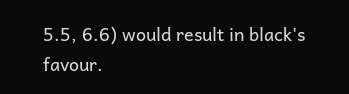5.5, 6.6) would result in black's favour.